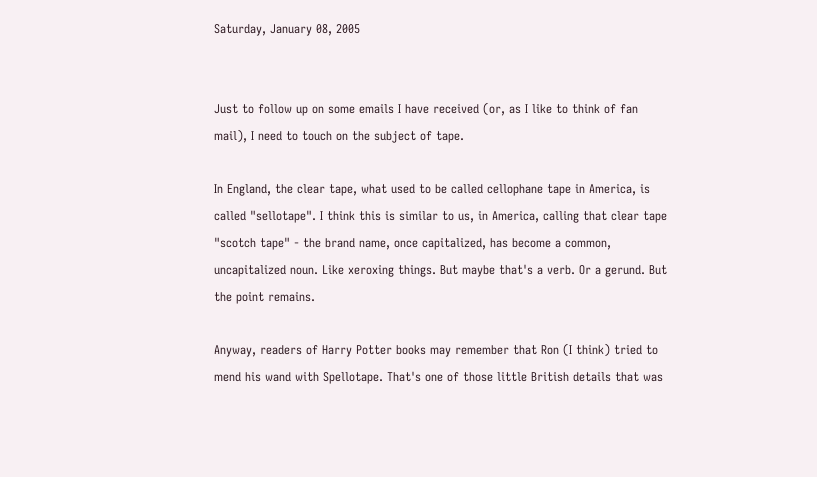Saturday, January 08, 2005


Just to follow up on some emails I have received (or, as I like to think of fan mail), I need to touch on the subject of tape.

In England, the clear tape, what used to be called cellophane tape in America, is called "sellotape". I think this is similar to us, in America, calling that clear tape "scotch tape" - the brand name, once capitalized, has become a common, uncapitalized noun. Like xeroxing things. But maybe that's a verb. Or a gerund. But the point remains.

Anyway, readers of Harry Potter books may remember that Ron (I think) tried to mend his wand with Spellotape. That's one of those little British details that was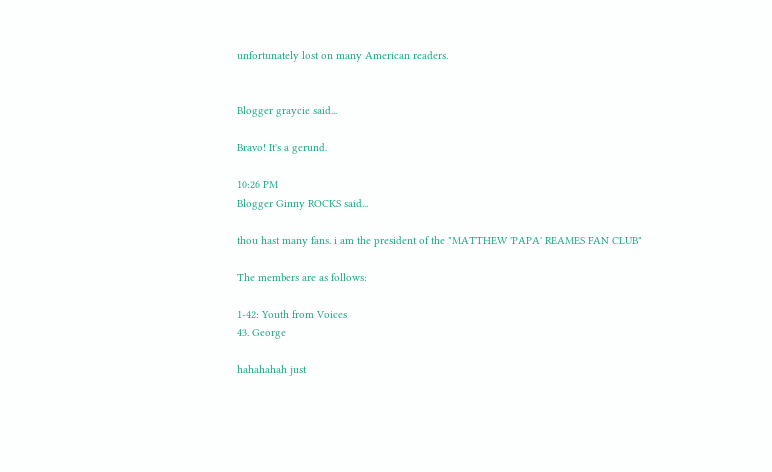unfortunately lost on many American readers.


Blogger graycie said...

Bravo! It's a gerund.

10:26 PM
Blogger Ginny ROCKS said...

thou hast many fans. i am the president of the "MATTHEW 'PAPA' REAMES FAN CLUB"

The members are as follows:

1-42: Youth from Voices
43. George

hahahahah just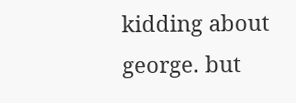kidding about george. but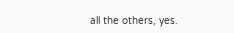all the others, yes.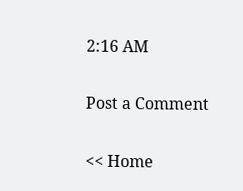2:16 AM

Post a Comment

<< Home